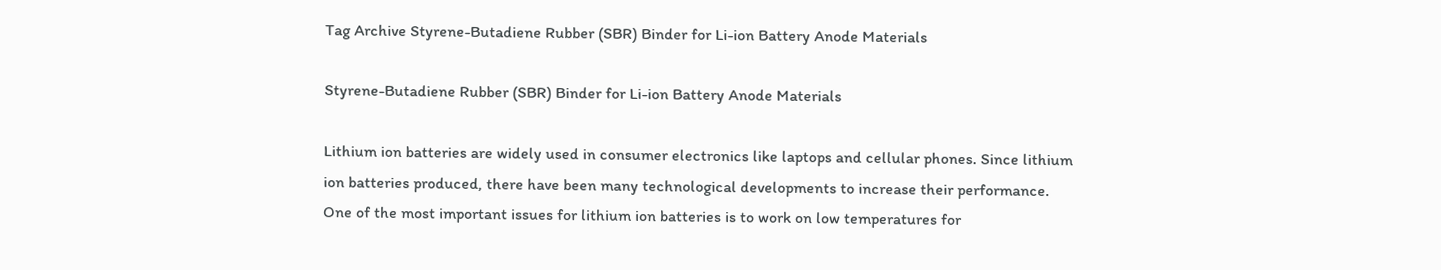Tag Archive Styrene-Butadiene Rubber (SBR) Binder for Li-ion Battery Anode Materials

Styrene-Butadiene Rubber (SBR) Binder for Li-ion Battery Anode Materials

Lithium ion batteries are widely used in consumer electronics like laptops and cellular phones. Since lithium ion batteries produced, there have been many technological developments to increase their performance. One of the most important issues for lithium ion batteries is to work on low temperatures for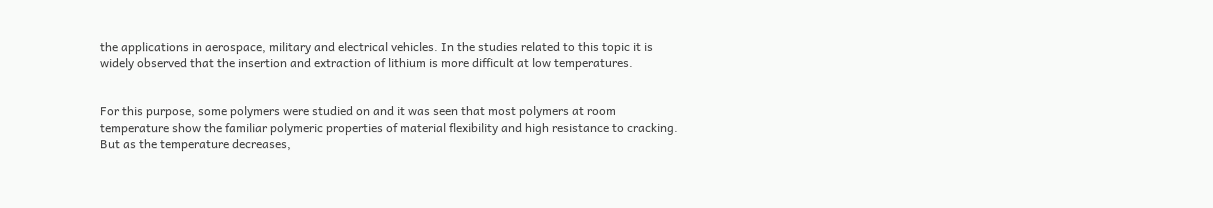the applications in aerospace, military and electrical vehicles. In the studies related to this topic it is widely observed that the insertion and extraction of lithium is more difficult at low temperatures.


For this purpose, some polymers were studied on and it was seen that most polymers at room temperature show the familiar polymeric properties of material flexibility and high resistance to cracking. But as the temperature decreases,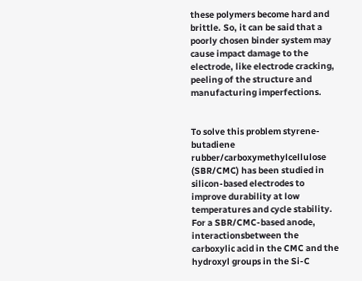these polymers become hard and brittle. So, it can be said that a poorly chosen binder system may cause impact damage to the electrode, like electrode cracking, peeling of the structure and manufacturing imperfections.


To solve this problem styrene-butadiene rubber/carboxymethylcellulose (SBR/CMC) has been studied in silicon-based electrodes to improve durability at low temperatures and cycle stability. For a SBR/CMC-based anode, interactionsbetween the carboxylic acid in the CMC and the hydroxyl groups in the Si-C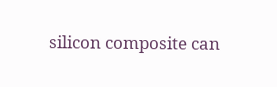silicon composite can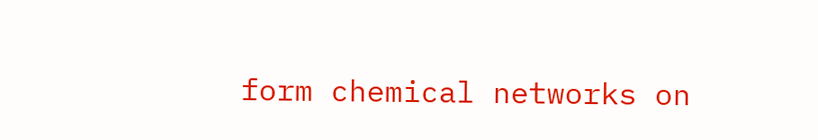form chemical networks on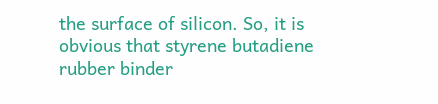the surface of silicon. So, it is obvious that styrene butadiene rubber binder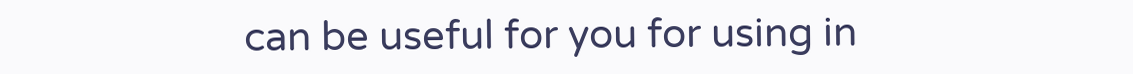can be useful for you for using in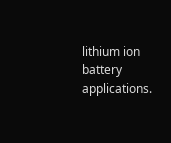lithium ion battery applications.